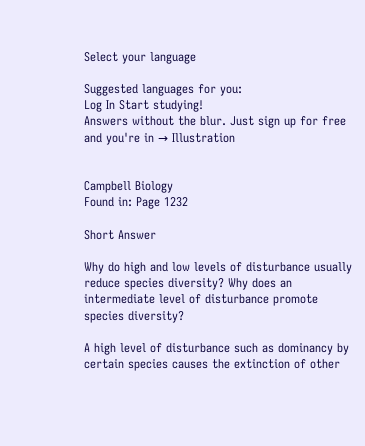Select your language

Suggested languages for you:
Log In Start studying!
Answers without the blur. Just sign up for free and you're in → Illustration


Campbell Biology
Found in: Page 1232

Short Answer

Why do high and low levels of disturbance usually reduce species diversity? Why does an intermediate level of disturbance promote species diversity?

A high level of disturbance such as dominancy by certain species causes the extinction of other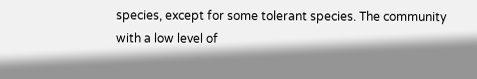species, except for some tolerant species. The community with a low level of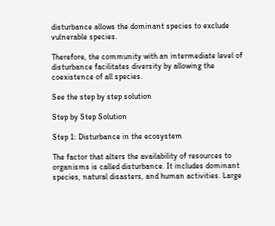disturbance allows the dominant species to exclude vulnerable species.

Therefore, the community with an intermediate level of disturbance facilitates diversity by allowing the coexistence of all species.

See the step by step solution

Step by Step Solution

Step 1: Disturbance in the ecosystem

The factor that alters the availability of resources to organisms is called disturbance. It includes dominant species, natural disasters, and human activities. Large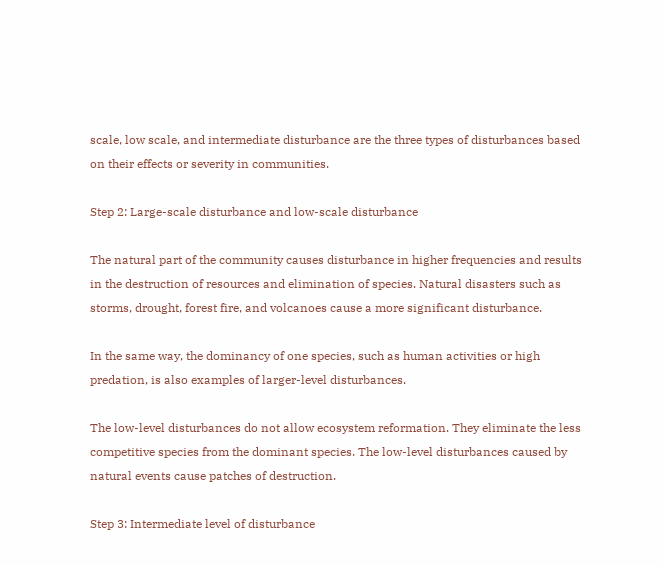scale, low scale, and intermediate disturbance are the three types of disturbances based on their effects or severity in communities.

Step 2: Large-scale disturbance and low-scale disturbance

The natural part of the community causes disturbance in higher frequencies and results in the destruction of resources and elimination of species. Natural disasters such as storms, drought, forest fire, and volcanoes cause a more significant disturbance.

In the same way, the dominancy of one species, such as human activities or high predation, is also examples of larger-level disturbances.

The low-level disturbances do not allow ecosystem reformation. They eliminate the less competitive species from the dominant species. The low-level disturbances caused by natural events cause patches of destruction.

Step 3: Intermediate level of disturbance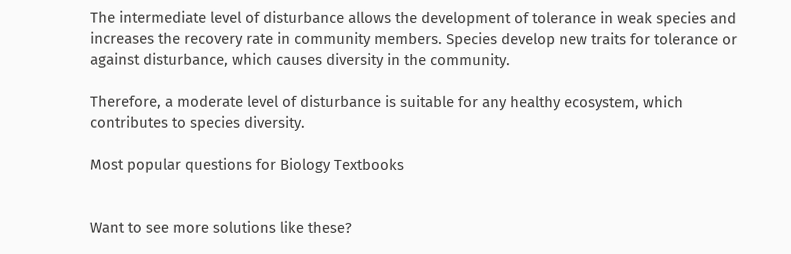The intermediate level of disturbance allows the development of tolerance in weak species and increases the recovery rate in community members. Species develop new traits for tolerance or against disturbance, which causes diversity in the community.

Therefore, a moderate level of disturbance is suitable for any healthy ecosystem, which contributes to species diversity.

Most popular questions for Biology Textbooks


Want to see more solutions like these?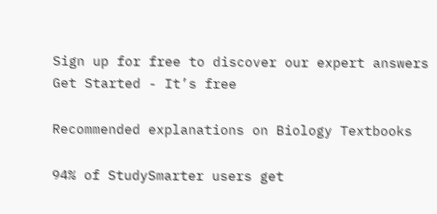Sign up for free to discover our expert answers
Get Started - It’s free

Recommended explanations on Biology Textbooks

94% of StudySmarter users get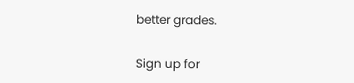better grades.

Sign up for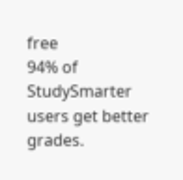free
94% of StudySmarter users get better grades.